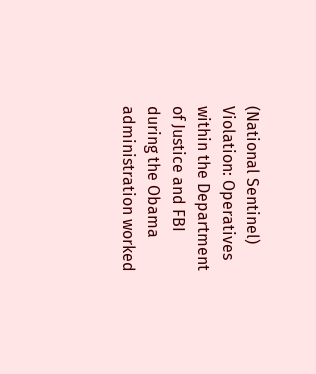(National Sentinel) Violation: Operatives within the Department of Justice and FBI during the Obama administration worked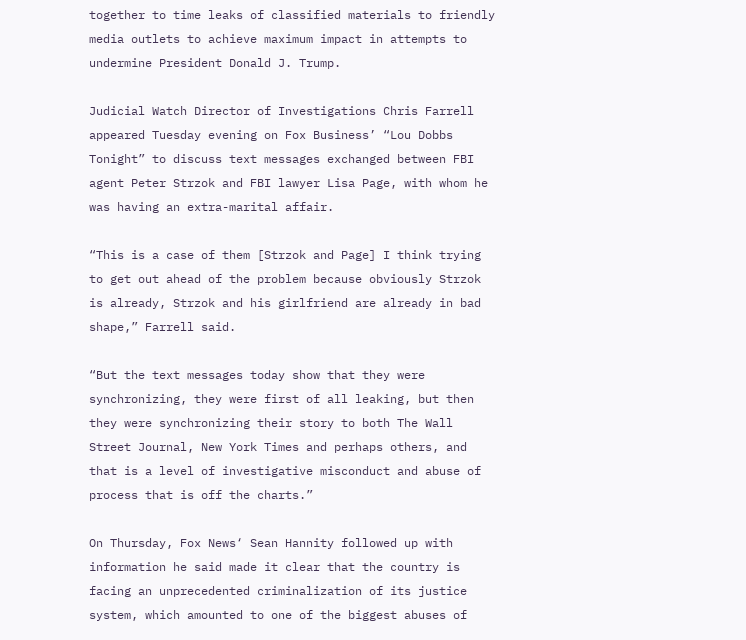together to time leaks of classified materials to friendly media outlets to achieve maximum impact in attempts to undermine President Donald J. Trump.

Judicial Watch Director of Investigations Chris Farrell appeared Tuesday evening on Fox Business’ “Lou Dobbs Tonight” to discuss text messages exchanged between FBI agent Peter Strzok and FBI lawyer Lisa Page, with whom he was having an extra-marital affair.

“This is a case of them [Strzok and Page] I think trying to get out ahead of the problem because obviously Strzok is already, Strzok and his girlfriend are already in bad shape,” Farrell said.

“But the text messages today show that they were synchronizing, they were first of all leaking, but then they were synchronizing their story to both The Wall Street Journal, New York Times and perhaps others, and that is a level of investigative misconduct and abuse of process that is off the charts.”

On Thursday, Fox News‘ Sean Hannity followed up with information he said made it clear that the country is facing an unprecedented criminalization of its justice system, which amounted to one of the biggest abuses of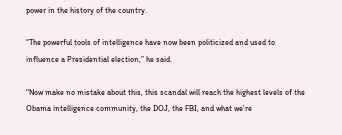power in the history of the country.

“The powerful tools of intelligence have now been politicized and used to influence a Presidential election,” he said.

“Now make no mistake about this, this scandal will reach the highest levels of the Obama intelligence community, the DOJ, the FBI, and what we’re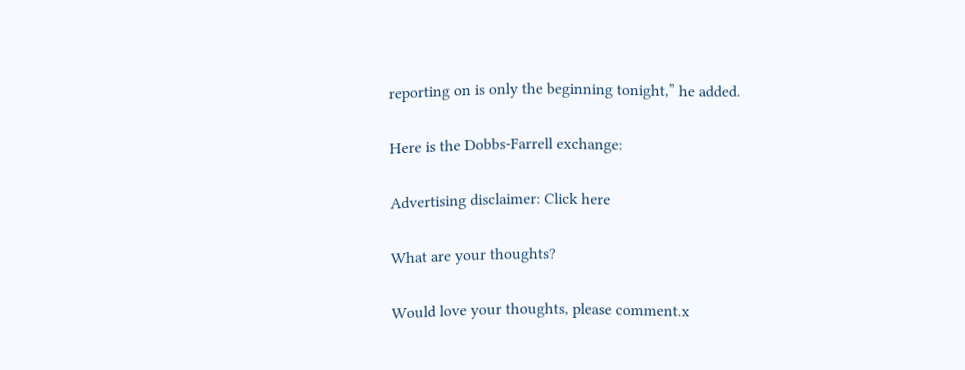reporting on is only the beginning tonight,” he added.

Here is the Dobbs-Farrell exchange:

Advertising disclaimer: Click here

What are your thoughts?

Would love your thoughts, please comment.x